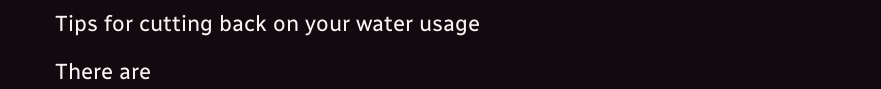Tips for cutting back on your water usage

There are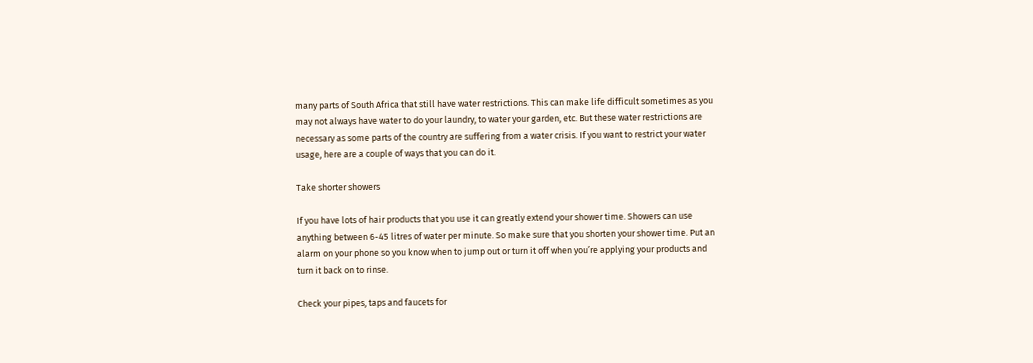many parts of South Africa that still have water restrictions. This can make life difficult sometimes as you may not always have water to do your laundry, to water your garden, etc. But these water restrictions are necessary as some parts of the country are suffering from a water crisis. If you want to restrict your water usage, here are a couple of ways that you can do it.

Take shorter showers

If you have lots of hair products that you use it can greatly extend your shower time. Showers can use anything between 6-45 litres of water per minute. So make sure that you shorten your shower time. Put an alarm on your phone so you know when to jump out or turn it off when you’re applying your products and turn it back on to rinse.

Check your pipes, taps and faucets for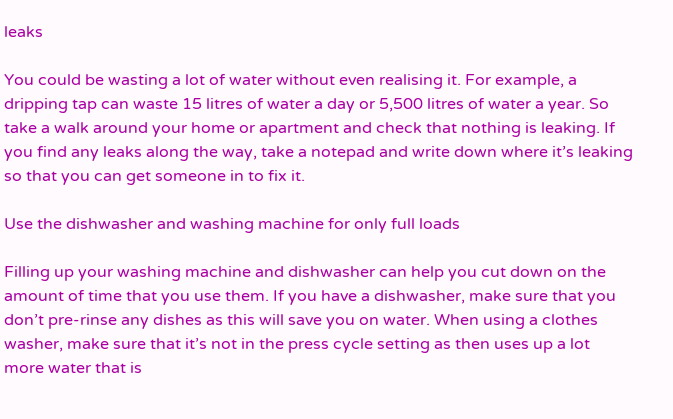leaks

You could be wasting a lot of water without even realising it. For example, a dripping tap can waste 15 litres of water a day or 5,500 litres of water a year. So take a walk around your home or apartment and check that nothing is leaking. If you find any leaks along the way, take a notepad and write down where it’s leaking so that you can get someone in to fix it.

Use the dishwasher and washing machine for only full loads

Filling up your washing machine and dishwasher can help you cut down on the amount of time that you use them. If you have a dishwasher, make sure that you don’t pre-rinse any dishes as this will save you on water. When using a clothes washer, make sure that it’s not in the press cycle setting as then uses up a lot more water that is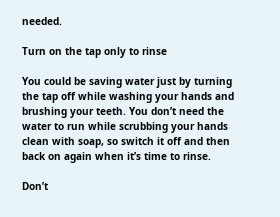needed.

Turn on the tap only to rinse

You could be saving water just by turning the tap off while washing your hands and brushing your teeth. You don’t need the water to run while scrubbing your hands clean with soap, so switch it off and then back on again when it’s time to rinse.

Don’t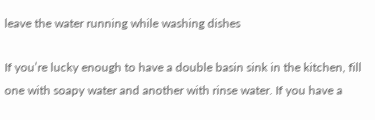leave the water running while washing dishes

If you’re lucky enough to have a double basin sink in the kitchen, fill one with soapy water and another with rinse water. If you have a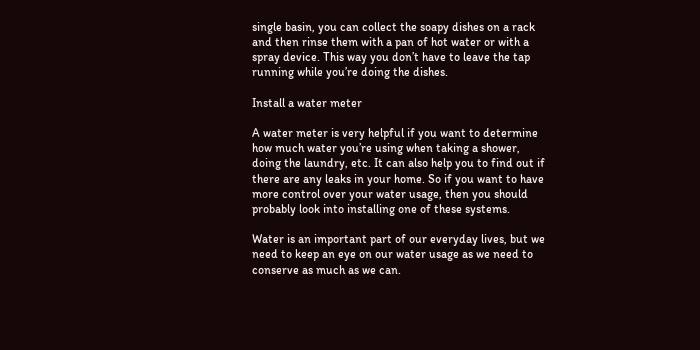single basin, you can collect the soapy dishes on a rack and then rinse them with a pan of hot water or with a spray device. This way you don’t have to leave the tap running while you’re doing the dishes.

Install a water meter

A water meter is very helpful if you want to determine how much water you’re using when taking a shower, doing the laundry, etc. It can also help you to find out if there are any leaks in your home. So if you want to have more control over your water usage, then you should probably look into installing one of these systems.

Water is an important part of our everyday lives, but we need to keep an eye on our water usage as we need to conserve as much as we can.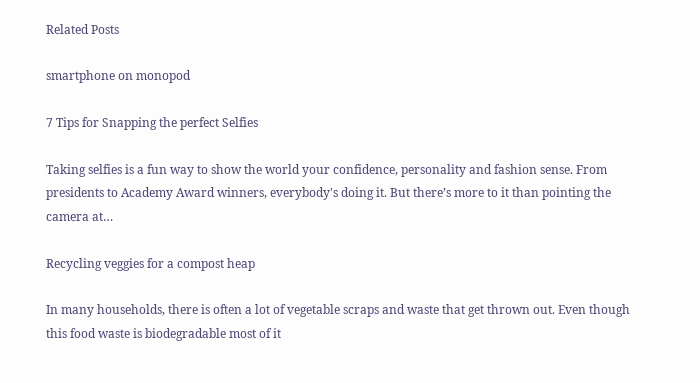Related Posts

smartphone on monopod

7 Tips for Snapping the perfect Selfies

Taking selfies is a fun way to show the world your confidence, personality and fashion sense. From presidents to Academy Award winners, everybody's doing it. But there’s more to it than pointing the camera at…

Recycling veggies for a compost heap

In many households, there is often a lot of vegetable scraps and waste that get thrown out. Even though this food waste is biodegradable most of it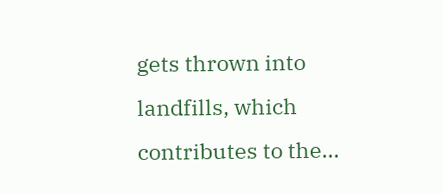gets thrown into landfills, which contributes to the…